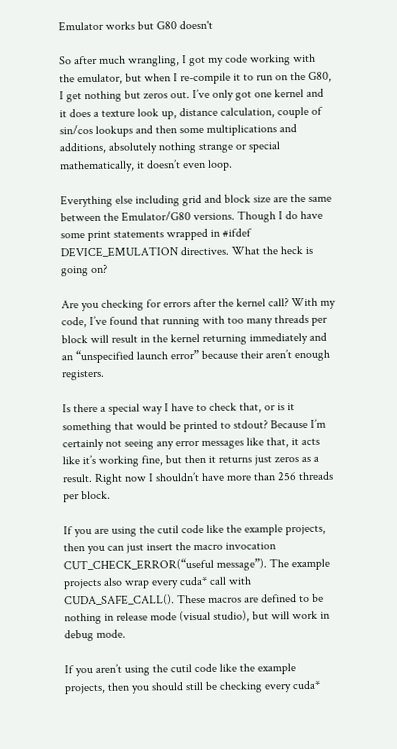Emulator works but G80 doesn't

So after much wrangling, I got my code working with the emulator, but when I re-compile it to run on the G80, I get nothing but zeros out. I’ve only got one kernel and it does a texture look up, distance calculation, couple of sin/cos lookups and then some multiplications and additions, absolutely nothing strange or special mathematically, it doesn’t even loop.

Everything else including grid and block size are the same between the Emulator/G80 versions. Though I do have some print statements wrapped in #ifdef DEVICE_EMULATION directives. What the heck is going on?

Are you checking for errors after the kernel call? With my code, I’ve found that running with too many threads per block will result in the kernel returning immediately and an “unspecified launch error” because their aren’t enough registers.

Is there a special way I have to check that, or is it something that would be printed to stdout? Because I’m certainly not seeing any error messages like that, it acts like it’s working fine, but then it returns just zeros as a result. Right now I shouldn’t have more than 256 threads per block.

If you are using the cutil code like the example projects, then you can just insert the macro invocation CUT_CHECK_ERROR(“useful message”). The example projects also wrap every cuda* call with CUDA_SAFE_CALL(). These macros are defined to be nothing in release mode (visual studio), but will work in debug mode.

If you aren’t using the cutil code like the example projects, then you should still be checking every cuda*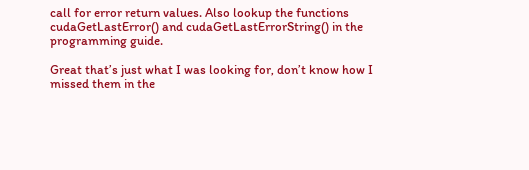call for error return values. Also lookup the functions cudaGetLastError() and cudaGetLastErrorString() in the programming guide.

Great that’s just what I was looking for, don’t know how I missed them in the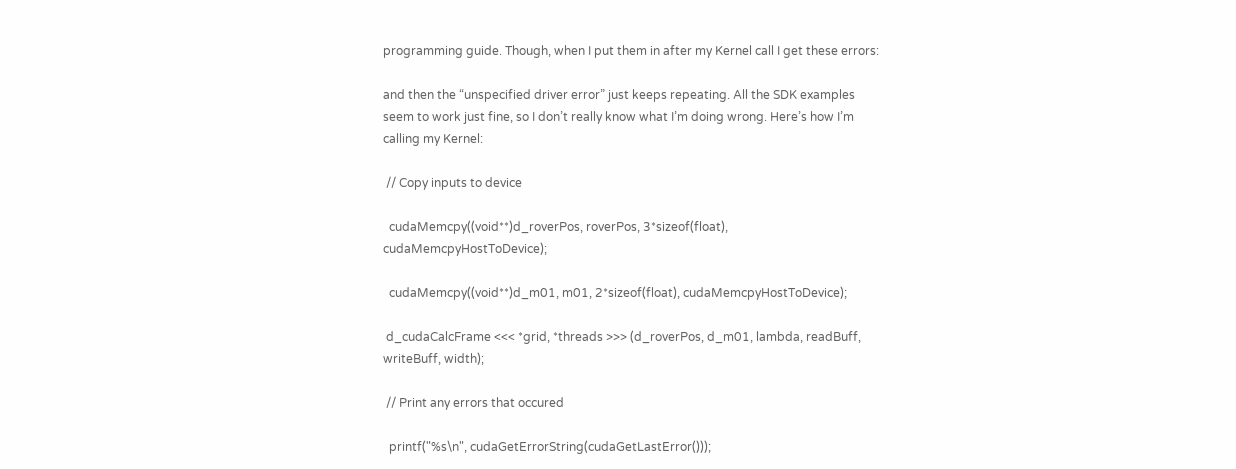programming guide. Though, when I put them in after my Kernel call I get these errors:

and then the “unspecified driver error” just keeps repeating. All the SDK examples seem to work just fine, so I don’t really know what I’m doing wrong. Here’s how I’m calling my Kernel:

 // Copy inputs to device

  cudaMemcpy((void**)d_roverPos, roverPos, 3*sizeof(float), cudaMemcpyHostToDevice);

  cudaMemcpy((void**)d_m01, m01, 2*sizeof(float), cudaMemcpyHostToDevice);

 d_cudaCalcFrame <<< *grid, *threads >>> (d_roverPos, d_m01, lambda, readBuff, writeBuff, width);

 // Print any errors that occured

  printf("%s\n", cudaGetErrorString(cudaGetLastError()));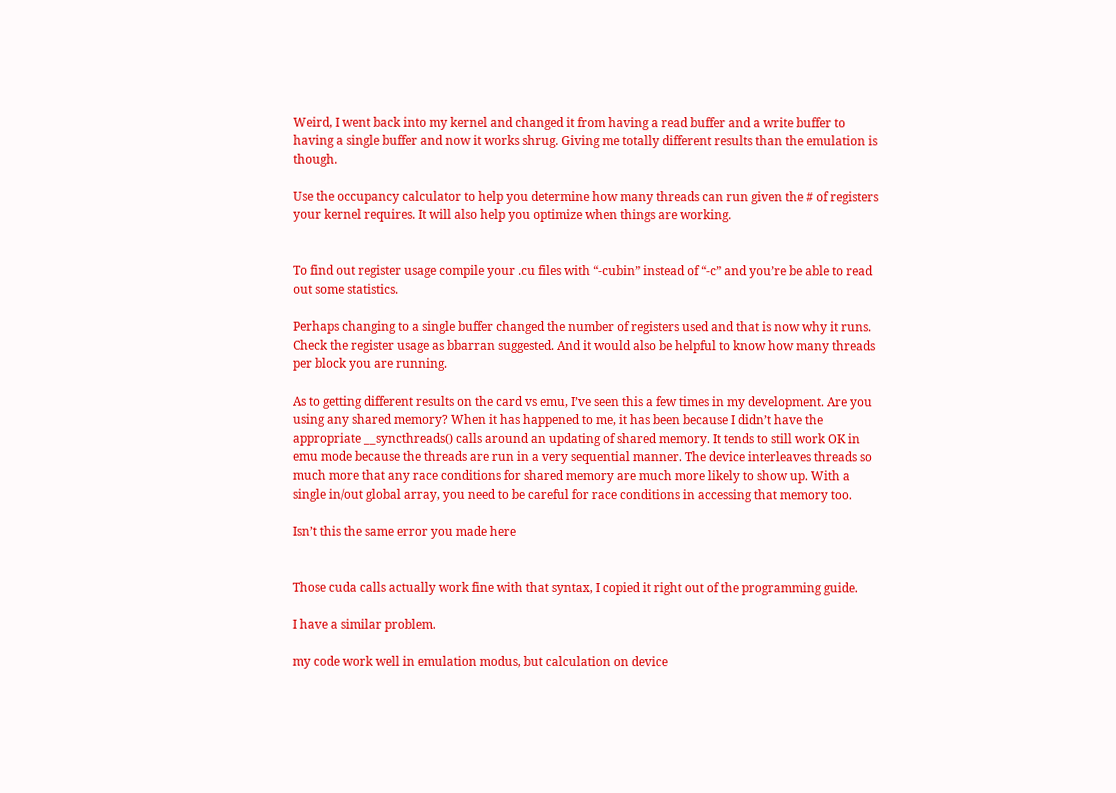Weird, I went back into my kernel and changed it from having a read buffer and a write buffer to having a single buffer and now it works shrug. Giving me totally different results than the emulation is though.

Use the occupancy calculator to help you determine how many threads can run given the # of registers your kernel requires. It will also help you optimize when things are working.


To find out register usage compile your .cu files with “-cubin” instead of “-c” and you’re be able to read out some statistics.

Perhaps changing to a single buffer changed the number of registers used and that is now why it runs. Check the register usage as bbarran suggested. And it would also be helpful to know how many threads per block you are running.

As to getting different results on the card vs emu, I’ve seen this a few times in my development. Are you using any shared memory? When it has happened to me, it has been because I didn’t have the appropriate __syncthreads() calls around an updating of shared memory. It tends to still work OK in emu mode because the threads are run in a very sequential manner. The device interleaves threads so much more that any race conditions for shared memory are much more likely to show up. With a single in/out global array, you need to be careful for race conditions in accessing that memory too.

Isn’t this the same error you made here


Those cuda calls actually work fine with that syntax, I copied it right out of the programming guide.

I have a similar problem.

my code work well in emulation modus, but calculation on device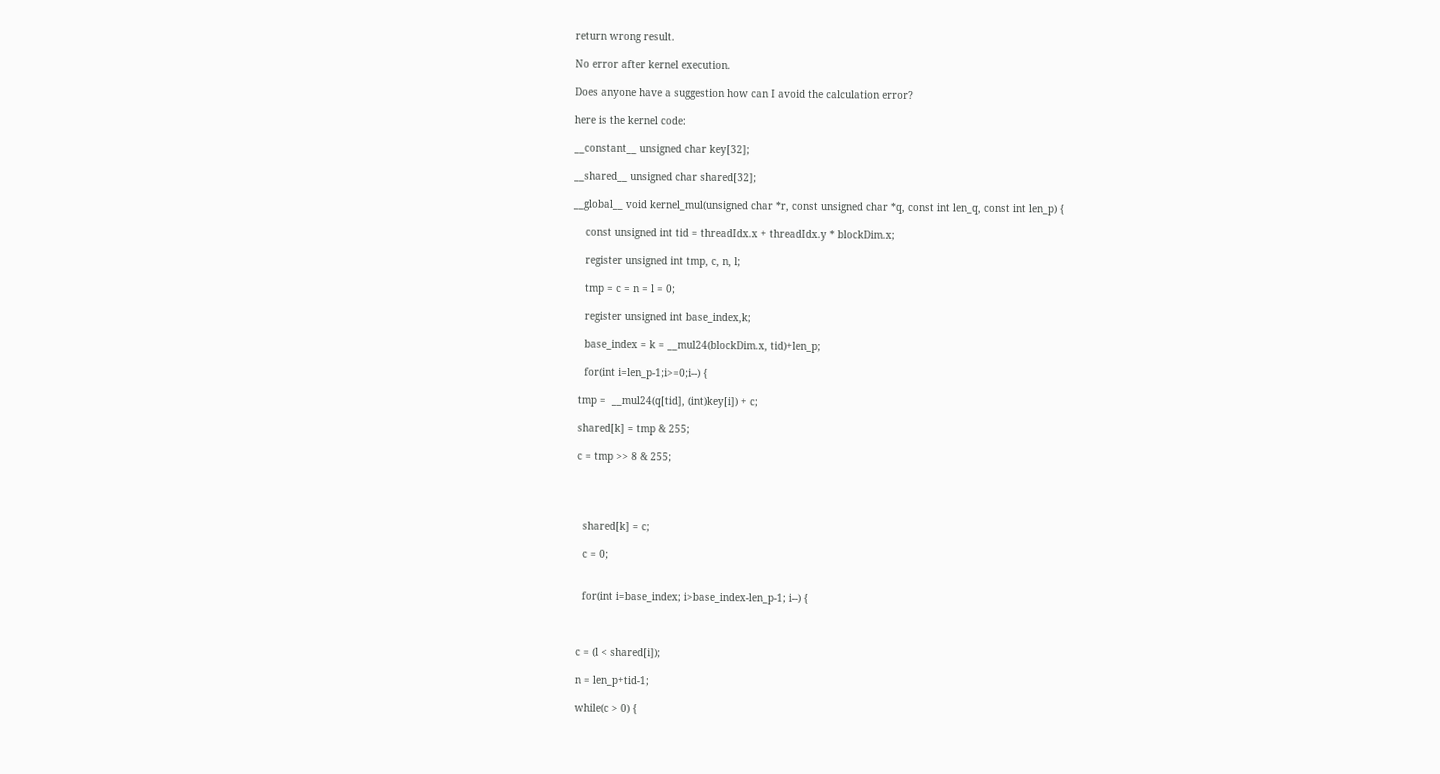return wrong result.

No error after kernel execution.

Does anyone have a suggestion how can I avoid the calculation error?

here is the kernel code:

__constant__ unsigned char key[32];

__shared__ unsigned char shared[32];

__global__ void kernel_mul(unsigned char *r, const unsigned char *q, const int len_q, const int len_p) {

    const unsigned int tid = threadIdx.x + threadIdx.y * blockDim.x;

    register unsigned int tmp, c, n, l;

    tmp = c = n = l = 0;

    register unsigned int base_index,k;

    base_index = k = __mul24(blockDim.x, tid)+len_p;

    for(int i=len_p-1;i>=0;i--) {

  tmp =  __mul24(q[tid], (int)key[i]) + c;

  shared[k] = tmp & 255;

  c = tmp >> 8 & 255;




    shared[k] = c;

    c = 0;


    for(int i=base_index; i>base_index-len_p-1; i--) {



  c = (l < shared[i]);

  n = len_p+tid-1;

  while(c > 0) {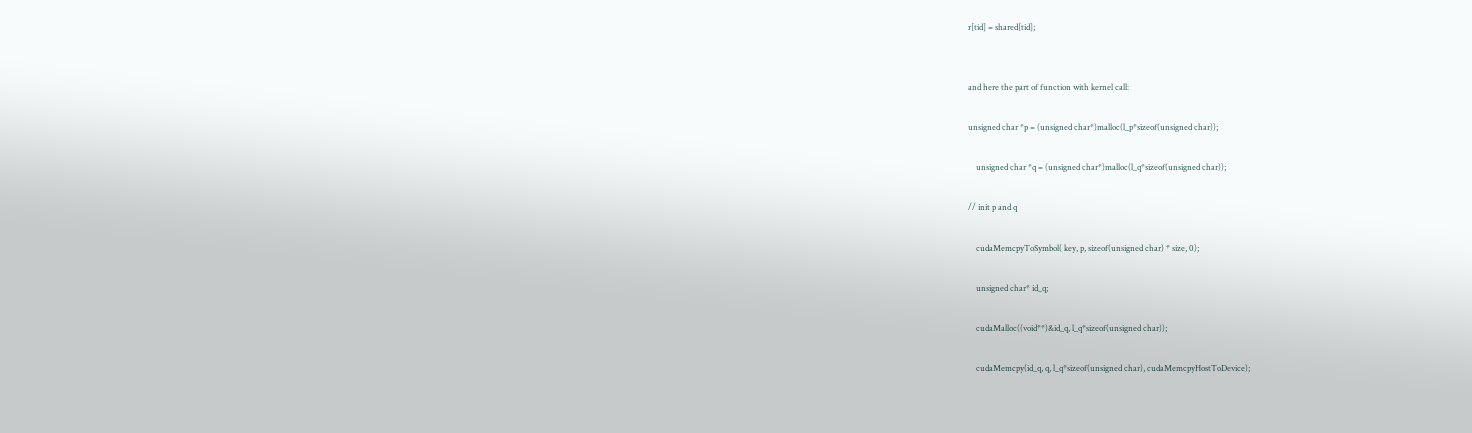r[tid] = shared[tid];


and here the part of function with kernel call:

unsigned char *p = (unsigned char*)malloc(l_p*sizeof(unsigned char));

    unsigned char *q = (unsigned char*)malloc(l_q*sizeof(unsigned char));

// init p and q

    cudaMemcpyToSymbol( key, p, sizeof(unsigned char) * size, 0);

    unsigned char* id_q;

    cudaMalloc((void**)&id_q, l_q*sizeof(unsigned char));

    cudaMemcpy(id_q, q, l_q*sizeof(unsigned char), cudaMemcpyHostToDevice);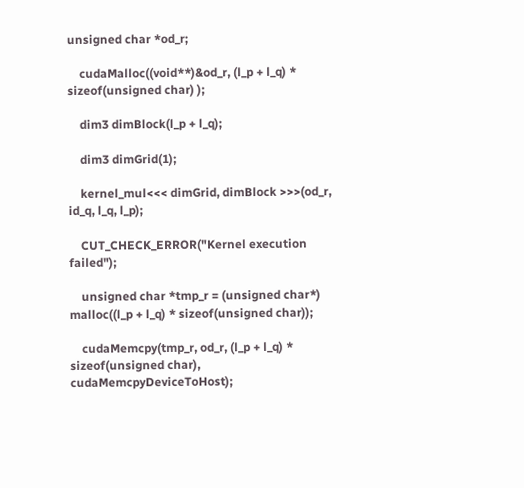unsigned char *od_r;

    cudaMalloc((void**)&od_r, (l_p + l_q) * sizeof(unsigned char) );

    dim3 dimBlock(l_p + l_q);

    dim3 dimGrid(1);

    kernel_mul<<< dimGrid, dimBlock >>>(od_r, id_q, l_q, l_p);

    CUT_CHECK_ERROR("Kernel execution failed");

    unsigned char *tmp_r = (unsigned char*) malloc((l_p + l_q) * sizeof(unsigned char));

    cudaMemcpy(tmp_r, od_r, (l_p + l_q) * sizeof(unsigned char), cudaMemcpyDeviceToHost);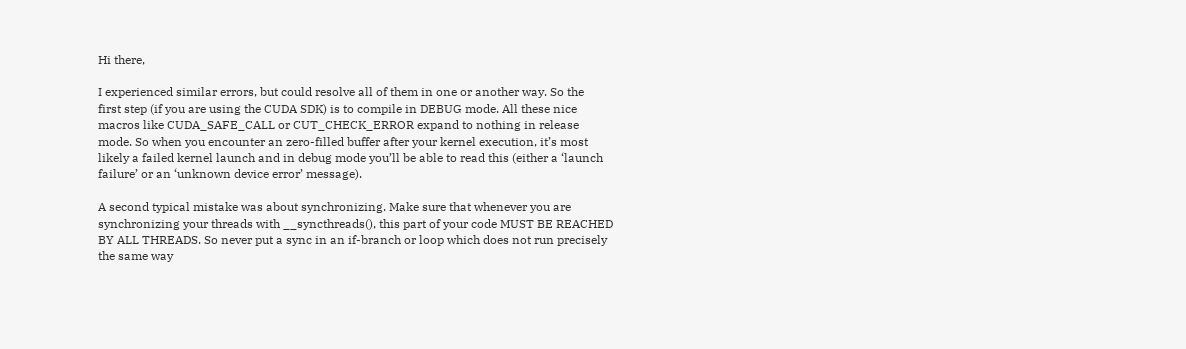Hi there,

I experienced similar errors, but could resolve all of them in one or another way. So the
first step (if you are using the CUDA SDK) is to compile in DEBUG mode. All these nice
macros like CUDA_SAFE_CALL or CUT_CHECK_ERROR expand to nothing in release
mode. So when you encounter an zero-filled buffer after your kernel execution, it’s most
likely a failed kernel launch and in debug mode you’ll be able to read this (either a ‘launch
failure’ or an ‘unknown device error’ message).

A second typical mistake was about synchronizing. Make sure that whenever you are
synchronizing your threads with __syncthreads(), this part of your code MUST BE REACHED
BY ALL THREADS. So never put a sync in an if-branch or loop which does not run precisely
the same way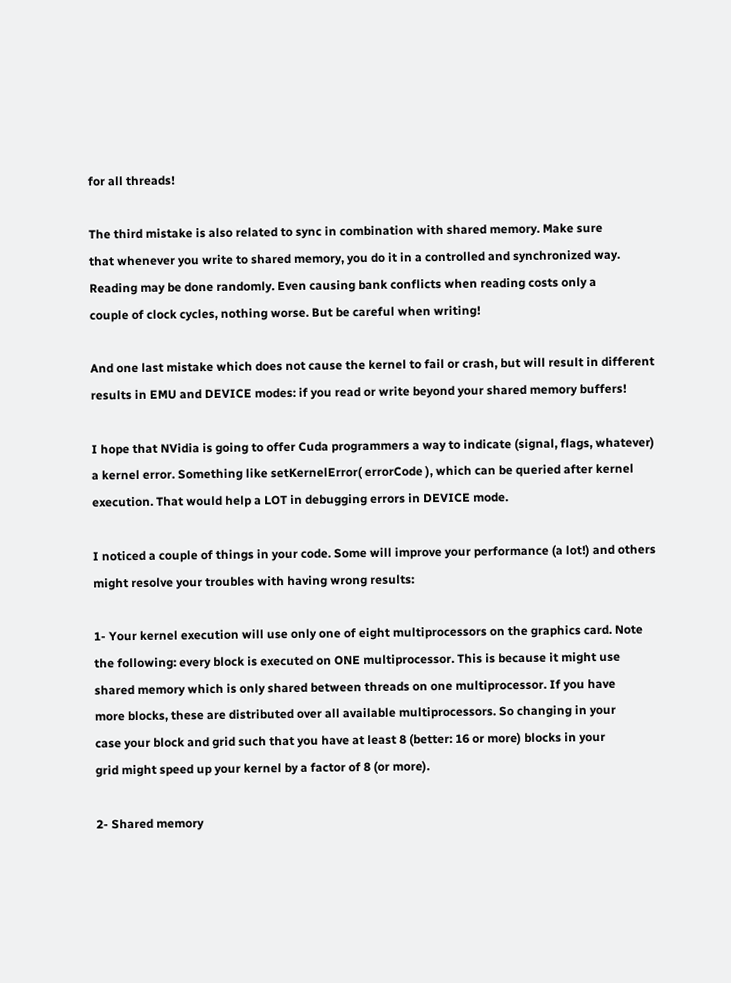for all threads!

The third mistake is also related to sync in combination with shared memory. Make sure
that whenever you write to shared memory, you do it in a controlled and synchronized way.
Reading may be done randomly. Even causing bank conflicts when reading costs only a
couple of clock cycles, nothing worse. But be careful when writing!

And one last mistake which does not cause the kernel to fail or crash, but will result in different
results in EMU and DEVICE modes: if you read or write beyond your shared memory buffers!

I hope that NVidia is going to offer Cuda programmers a way to indicate (signal, flags, whatever)
a kernel error. Something like setKernelError( errorCode ), which can be queried after kernel
execution. That would help a LOT in debugging errors in DEVICE mode.

I noticed a couple of things in your code. Some will improve your performance (a lot!) and others
might resolve your troubles with having wrong results:

1- Your kernel execution will use only one of eight multiprocessors on the graphics card. Note
the following: every block is executed on ONE multiprocessor. This is because it might use
shared memory which is only shared between threads on one multiprocessor. If you have
more blocks, these are distributed over all available multiprocessors. So changing in your
case your block and grid such that you have at least 8 (better: 16 or more) blocks in your
grid might speed up your kernel by a factor of 8 (or more).

2- Shared memory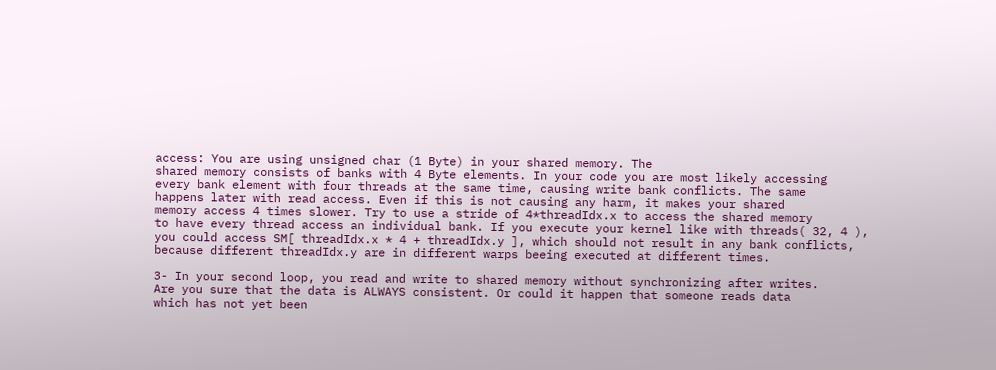access: You are using unsigned char (1 Byte) in your shared memory. The
shared memory consists of banks with 4 Byte elements. In your code you are most likely accessing
every bank element with four threads at the same time, causing write bank conflicts. The same
happens later with read access. Even if this is not causing any harm, it makes your shared
memory access 4 times slower. Try to use a stride of 4*threadIdx.x to access the shared memory
to have every thread access an individual bank. If you execute your kernel like with threads( 32, 4 ),
you could access SM[ threadIdx.x * 4 + threadIdx.y ], which should not result in any bank conflicts,
because different threadIdx.y are in different warps beeing executed at different times.

3- In your second loop, you read and write to shared memory without synchronizing after writes.
Are you sure that the data is ALWAYS consistent. Or could it happen that someone reads data
which has not yet been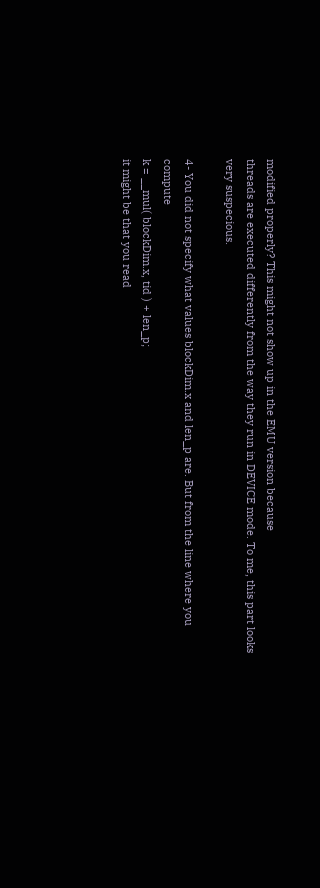modified properly? This might not show up in the EMU version because
threads are executed differently from the way they run in DEVICE mode. To me, this part looks
very suspecious.

4- You did not specify what values blockDim.x and len_p are. But from the line where you compute
k = __mul( blockDim.x, tid ) + len_p;
it might be that you read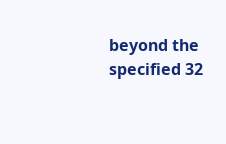beyond the specified 32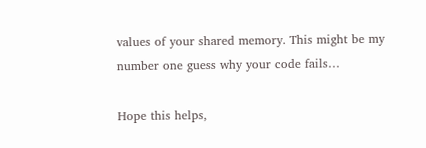values of your shared memory. This might be my
number one guess why your code fails…

Hope this helps,